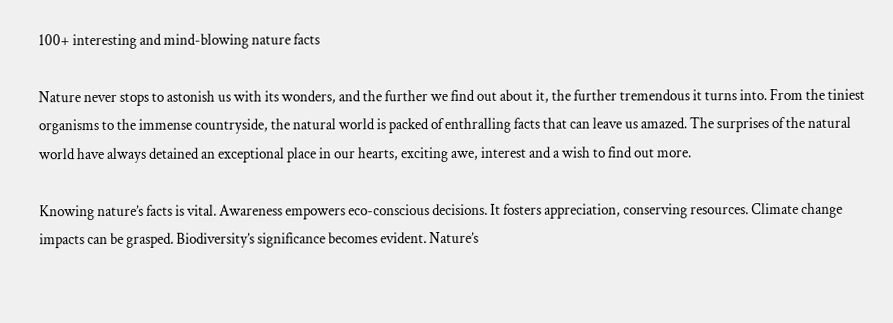100+ interesting and mind-blowing nature facts

Nature never stops to astonish us with its wonders, and the further we find out about it, the further tremendous it turns into. From the tiniest organisms to the immense countryside, the natural world is packed of enthralling facts that can leave us amazed. The surprises of the natural world have always detained an exceptional place in our hearts, exciting awe, interest and a wish to find out more.

Knowing nature’s facts is vital. Awareness empowers eco-conscious decisions. It fosters appreciation, conserving resources. Climate change impacts can be grasped. Biodiversity’s significance becomes evident. Nature’s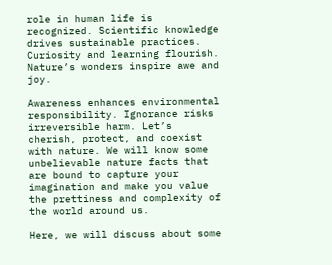role in human life is recognized. Scientific knowledge drives sustainable practices. Curiosity and learning flourish. Nature’s wonders inspire awe and joy.

Awareness enhances environmental responsibility. Ignorance risks irreversible harm. Let’s cherish, protect, and coexist with nature. We will know some unbelievable nature facts that are bound to capture your imagination and make you value the prettiness and complexity of the world around us.

Here, we will discuss about some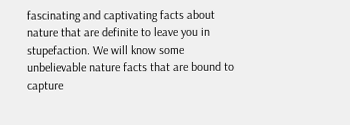fascinating and captivating facts about nature that are definite to leave you in stupefaction. We will know some unbelievable nature facts that are bound to capture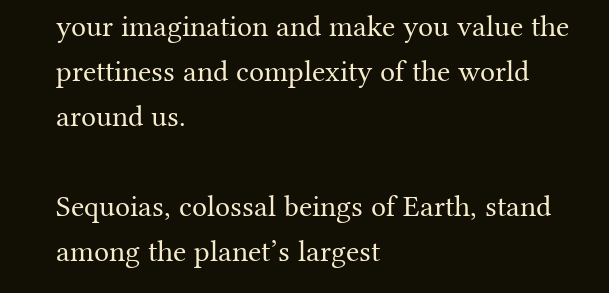your imagination and make you value the prettiness and complexity of the world around us.

Sequoias, colossal beings of Earth, stand among the planet’s largest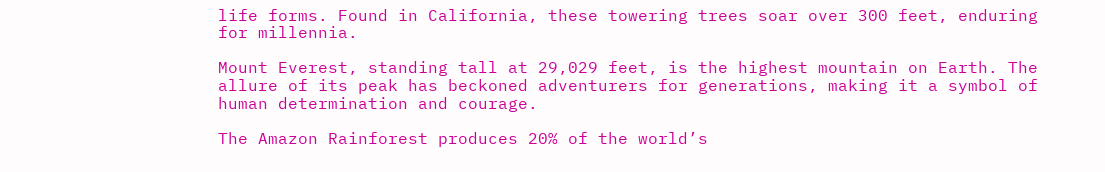life forms. Found in California, these towering trees soar over 300 feet, enduring for millennia.

Mount Everest, standing tall at 29,029 feet, is the highest mountain on Earth. The allure of its peak has beckoned adventurers for generations, making it a symbol of human determination and courage.

The Amazon Rainforest produces 20% of the world’s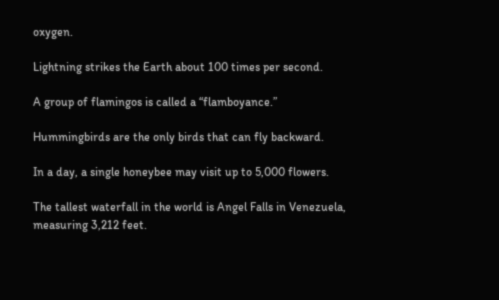oxygen.

Lightning strikes the Earth about 100 times per second.

A group of flamingos is called a “flamboyance.”

Hummingbirds are the only birds that can fly backward.

In a day, a single honeybee may visit up to 5,000 flowers.

The tallest waterfall in the world is Angel Falls in Venezuela, measuring 3,212 feet.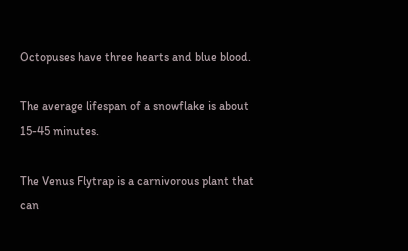Octopuses have three hearts and blue blood.

The average lifespan of a snowflake is about 15-45 minutes.

The Venus Flytrap is a carnivorous plant that can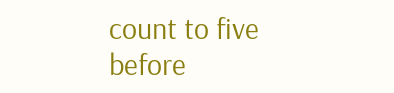count to five before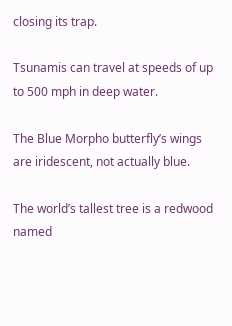closing its trap.

Tsunamis can travel at speeds of up to 500 mph in deep water.

The Blue Morpho butterfly’s wings are iridescent, not actually blue.

The world’s tallest tree is a redwood named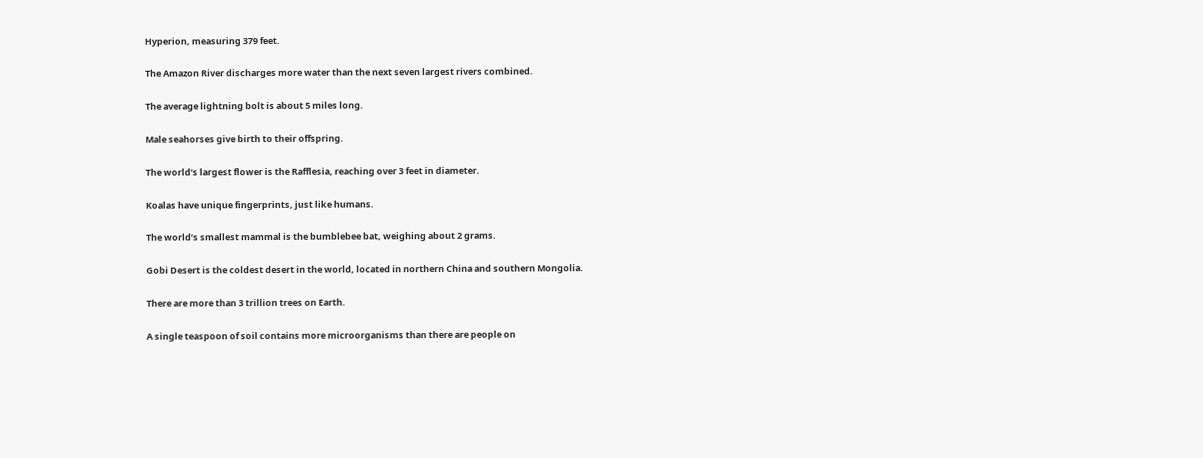Hyperion, measuring 379 feet.

The Amazon River discharges more water than the next seven largest rivers combined.

The average lightning bolt is about 5 miles long.

Male seahorses give birth to their offspring.

The world’s largest flower is the Rafflesia, reaching over 3 feet in diameter.

Koalas have unique fingerprints, just like humans.

The world’s smallest mammal is the bumblebee bat, weighing about 2 grams.

Gobi Desert is the coldest desert in the world, located in northern China and southern Mongolia.

There are more than 3 trillion trees on Earth.

A single teaspoon of soil contains more microorganisms than there are people on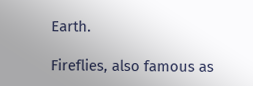Earth.

Fireflies, also famous as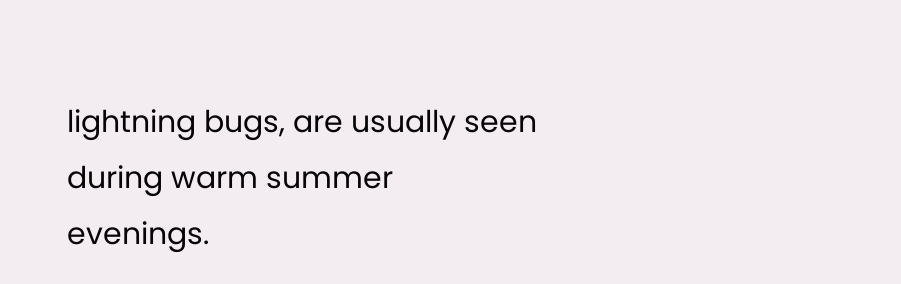lightning bugs, are usually seen during warm summer evenings.